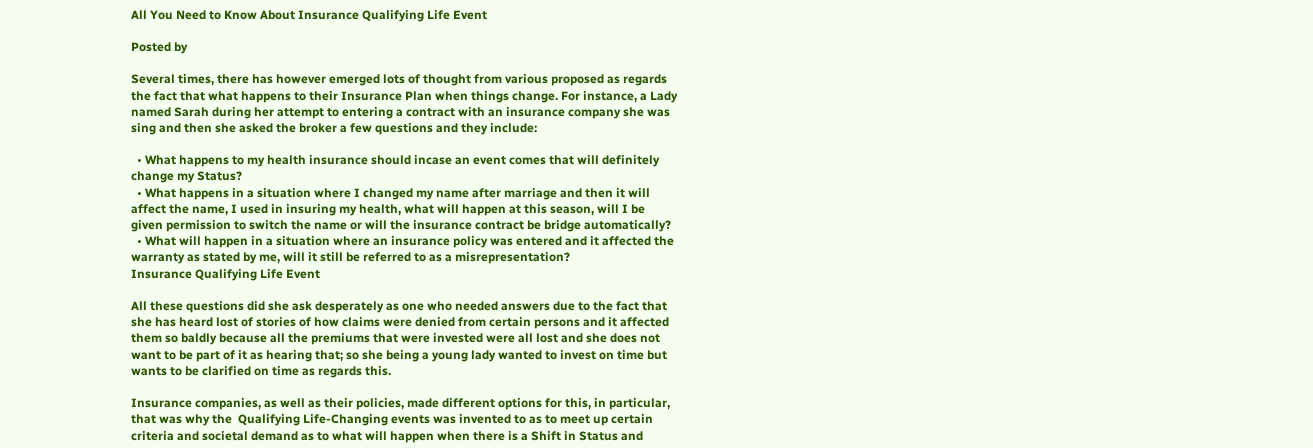All You Need to Know About Insurance Qualifying Life Event

Posted by

Several times, there has however emerged lots of thought from various proposed as regards the fact that what happens to their Insurance Plan when things change. For instance, a Lady named Sarah during her attempt to entering a contract with an insurance company she was sing and then she asked the broker a few questions and they include:

  • What happens to my health insurance should incase an event comes that will definitely change my Status?
  • What happens in a situation where I changed my name after marriage and then it will affect the name, I used in insuring my health, what will happen at this season, will I be given permission to switch the name or will the insurance contract be bridge automatically?
  • What will happen in a situation where an insurance policy was entered and it affected the warranty as stated by me, will it still be referred to as a misrepresentation?
Insurance Qualifying Life Event

All these questions did she ask desperately as one who needed answers due to the fact that she has heard lost of stories of how claims were denied from certain persons and it affected them so baldly because all the premiums that were invested were all lost and she does not want to be part of it as hearing that; so she being a young lady wanted to invest on time but wants to be clarified on time as regards this.

Insurance companies, as well as their policies, made different options for this, in particular, that was why the  Qualifying Life-Changing events was invented to as to meet up certain criteria and societal demand as to what will happen when there is a Shift in Status and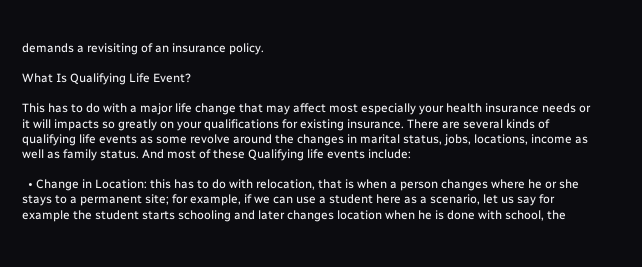demands a revisiting of an insurance policy.

What Is Qualifying Life Event?

This has to do with a major life change that may affect most especially your health insurance needs or it will impacts so greatly on your qualifications for existing insurance. There are several kinds of qualifying life events as some revolve around the changes in marital status, jobs, locations, income as well as family status. And most of these Qualifying life events include:

  • Change in Location: this has to do with relocation, that is when a person changes where he or she stays to a permanent site; for example, if we can use a student here as a scenario, let us say for example the student starts schooling and later changes location when he is done with school, the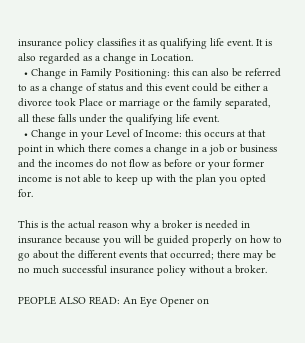insurance policy classifies it as qualifying life event. It is also regarded as a change in Location.
  • Change in Family Positioning: this can also be referred to as a change of status and this event could be either a divorce took Place or marriage or the family separated, all these falls under the qualifying life event.
  • Change in your Level of Income: this occurs at that point in which there comes a change in a job or business and the incomes do not flow as before or your former income is not able to keep up with the plan you opted for.

This is the actual reason why a broker is needed in insurance because you will be guided properly on how to go about the different events that occurred; there may be no much successful insurance policy without a broker.

PEOPLE ALSO READ: An Eye Opener on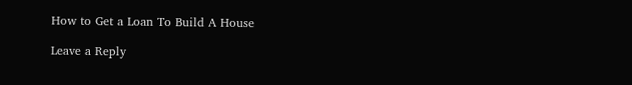How to Get a Loan To Build A House

Leave a Reply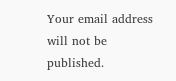Your email address will not be published.